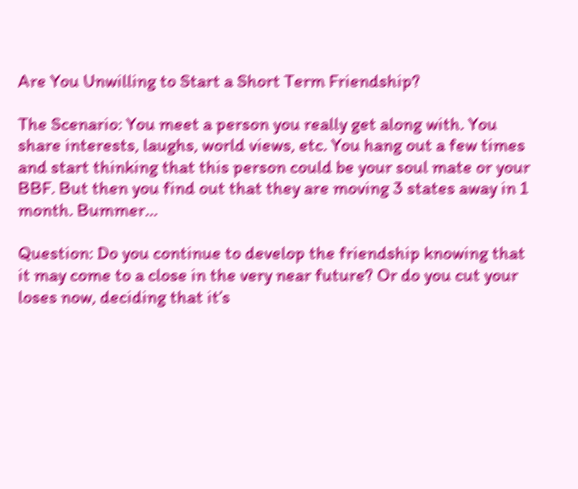Are You Unwilling to Start a Short Term Friendship?

The Scenario: You meet a person you really get along with. You share interests, laughs, world views, etc. You hang out a few times and start thinking that this person could be your soul mate or your BBF. But then you find out that they are moving 3 states away in 1 month. Bummer…

Question: Do you continue to develop the friendship knowing that it may come to a close in the very near future? Or do you cut your loses now, deciding that it’s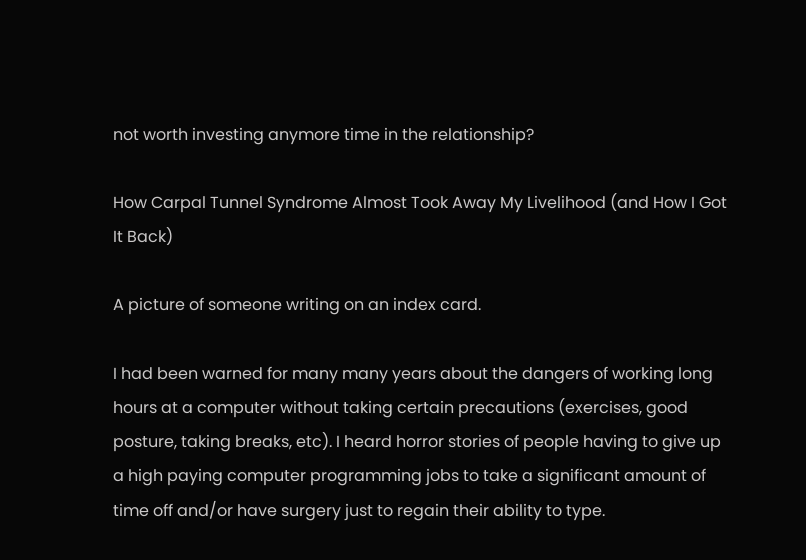not worth investing anymore time in the relationship?

How Carpal Tunnel Syndrome Almost Took Away My Livelihood (and How I Got It Back)

A picture of someone writing on an index card.

I had been warned for many many years about the dangers of working long hours at a computer without taking certain precautions (exercises, good posture, taking breaks, etc). I heard horror stories of people having to give up a high paying computer programming jobs to take a significant amount of time off and/or have surgery just to regain their ability to type.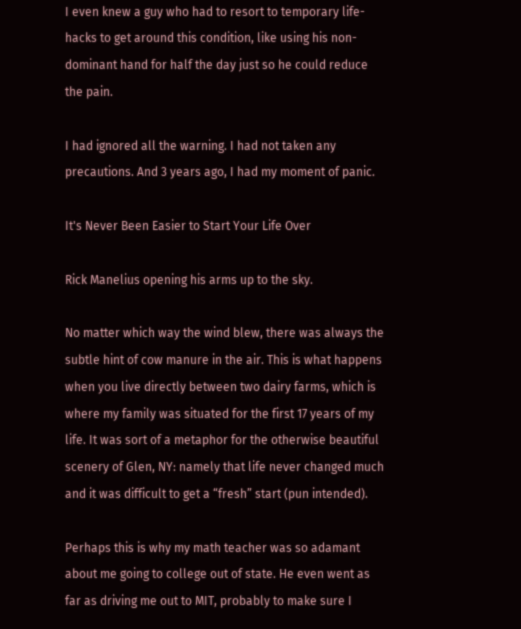I even knew a guy who had to resort to temporary life-hacks to get around this condition, like using his non-dominant hand for half the day just so he could reduce the pain.

I had ignored all the warning. I had not taken any precautions. And 3 years ago, I had my moment of panic.

It's Never Been Easier to Start Your Life Over

Rick Manelius opening his arms up to the sky.

No matter which way the wind blew, there was always the subtle hint of cow manure in the air. This is what happens when you live directly between two dairy farms, which is where my family was situated for the first 17 years of my life. It was sort of a metaphor for the otherwise beautiful scenery of Glen, NY: namely that life never changed much and it was difficult to get a “fresh” start (pun intended).

Perhaps this is why my math teacher was so adamant about me going to college out of state. He even went as far as driving me out to MIT, probably to make sure I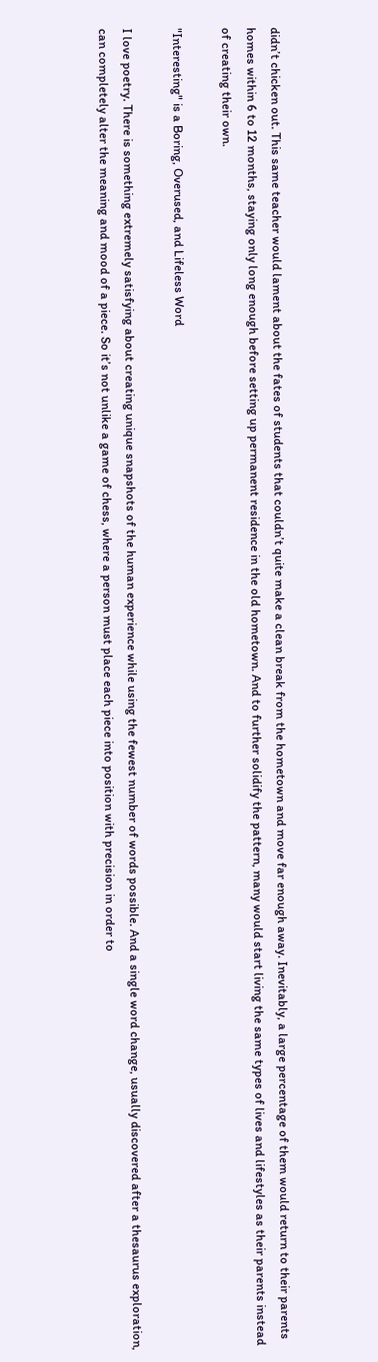didn’t chicken out. This same teacher would lament about the fates of students that couldn’t quite make a clean break from the hometown and move far enough away. Inevitably, a large percentage of them would return to their parents homes within 6 to 12 months, staying only long enough before setting up permanent residence in the old hometown. And to further solidify the pattern, many would start living the same types of lives and lifestyles as their parents instead of creating their own.

"Interesting" is a Boring, Overused, and Lifeless Word

I love poetry. There is something extremely satisfying about creating unique snapshots of the human experience while using the fewest number of words possible. And a single word change, usually discovered after a thesaurus exploration, can completely alter the meaning and mood of a piece. So it’s not unlike a game of chess, where a person must place each piece into position with precision in order to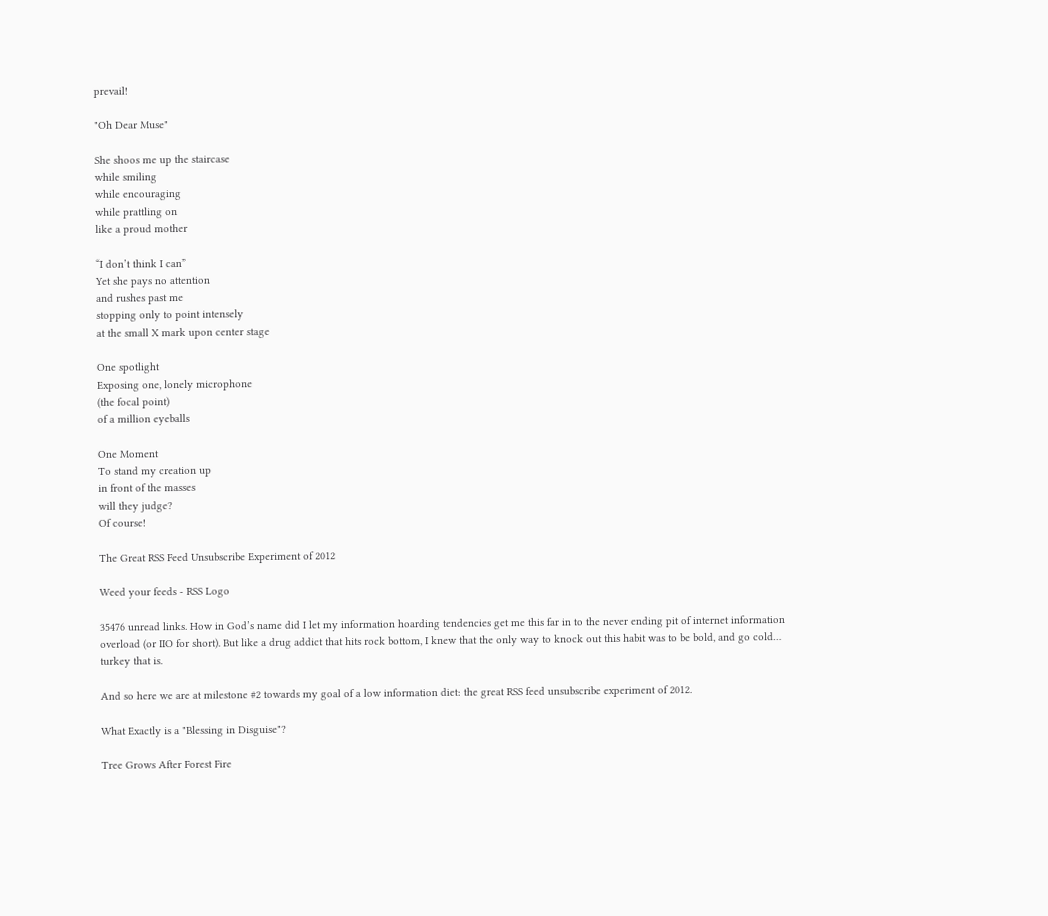prevail!

"Oh Dear Muse"

She shoos me up the staircase
while smiling
while encouraging
while prattling on
like a proud mother

“I don’t think I can”
Yet she pays no attention
and rushes past me
stopping only to point intensely
at the small X mark upon center stage

One spotlight
Exposing one, lonely microphone
(the focal point)
of a million eyeballs

One Moment
To stand my creation up
in front of the masses
will they judge?
Of course!

The Great RSS Feed Unsubscribe Experiment of 2012

Weed your feeds - RSS Logo

35476 unread links. How in God’s name did I let my information hoarding tendencies get me this far in to the never ending pit of internet information overload (or IIO for short). But like a drug addict that hits rock bottom, I knew that the only way to knock out this habit was to be bold, and go cold… turkey that is.

And so here we are at milestone #2 towards my goal of a low information diet: the great RSS feed unsubscribe experiment of 2012.

What Exactly is a "Blessing in Disguise"?

Tree Grows After Forest Fire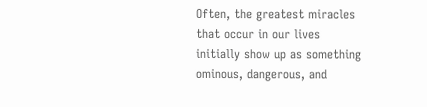Often, the greatest miracles that occur in our lives initially show up as something ominous, dangerous, and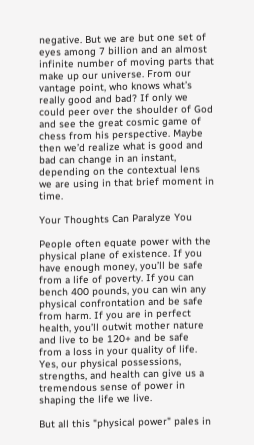negative. But we are but one set of eyes among 7 billion and an almost infinite number of moving parts that make up our universe. From our vantage point, who knows what’s really good and bad? If only we could peer over the shoulder of God and see the great cosmic game of chess from his perspective. Maybe then we’d realize what is good and bad can change in an instant, depending on the contextual lens we are using in that brief moment in time.

Your Thoughts Can Paralyze You

People often equate power with the physical plane of existence. If you have enough money, you’ll be safe from a life of poverty. If you can bench 400 pounds, you can win any physical confrontation and be safe from harm. If you are in perfect health, you’ll outwit mother nature and live to be 120+ and be safe from a loss in your quality of life. Yes, our physical possessions, strengths, and health can give us a tremendous sense of power in shaping the life we live.

But all this "physical power" pales in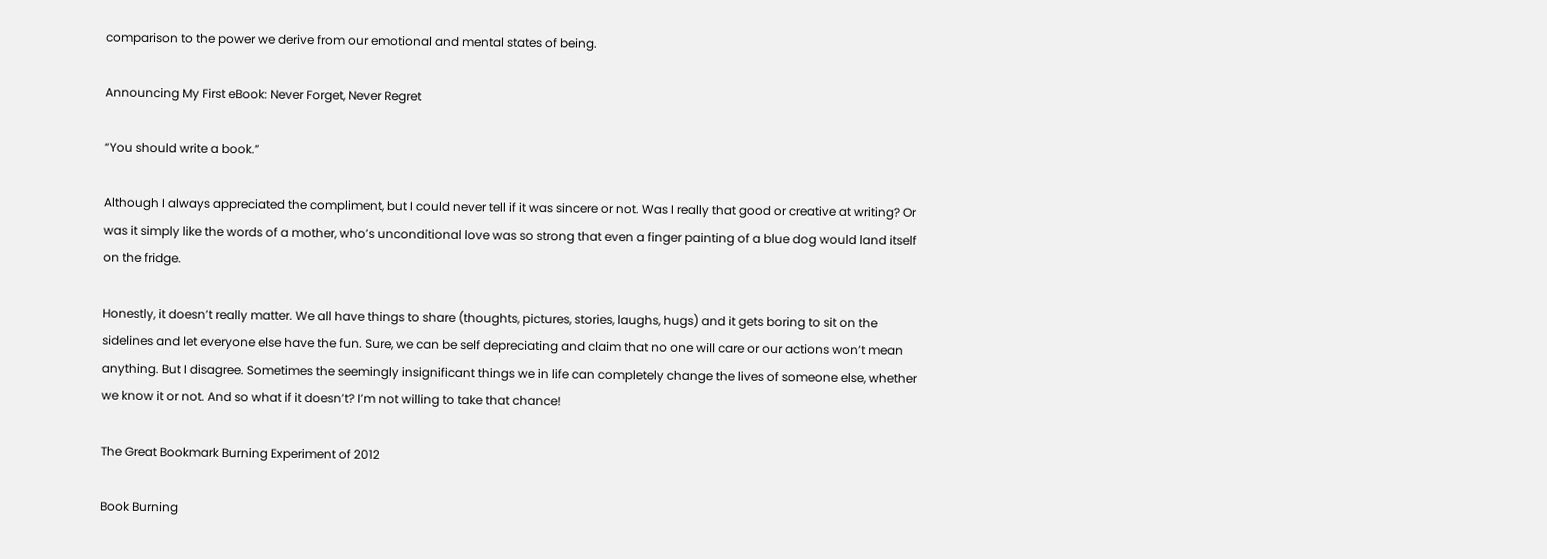comparison to the power we derive from our emotional and mental states of being.

Announcing My First eBook: Never Forget, Never Regret

“You should write a book.”

Although I always appreciated the compliment, but I could never tell if it was sincere or not. Was I really that good or creative at writing? Or was it simply like the words of a mother, who’s unconditional love was so strong that even a finger painting of a blue dog would land itself on the fridge.

Honestly, it doesn’t really matter. We all have things to share (thoughts, pictures, stories, laughs, hugs) and it gets boring to sit on the sidelines and let everyone else have the fun. Sure, we can be self depreciating and claim that no one will care or our actions won’t mean anything. But I disagree. Sometimes the seemingly insignificant things we in life can completely change the lives of someone else, whether we know it or not. And so what if it doesn’t? I’m not willing to take that chance!

The Great Bookmark Burning Experiment of 2012

Book Burning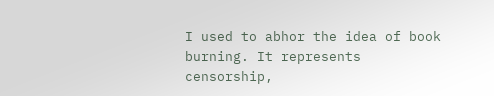I used to abhor the idea of book burning. It represents censorship,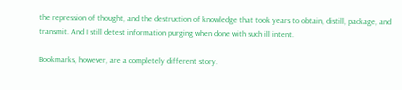the repression of thought, and the destruction of knowledge that took years to obtain, distill, package, and transmit. And I still detest information purging when done with such ill intent.

Bookmarks, however, are a completely different story.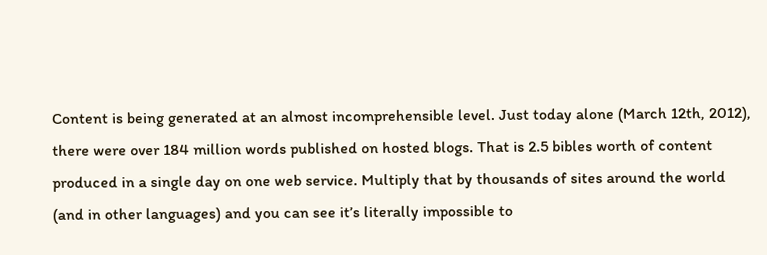Content is being generated at an almost incomprehensible level. Just today alone (March 12th, 2012), there were over 184 million words published on hosted blogs. That is 2.5 bibles worth of content produced in a single day on one web service. Multiply that by thousands of sites around the world (and in other languages) and you can see it’s literally impossible to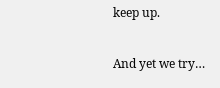keep up.

And yet we try…